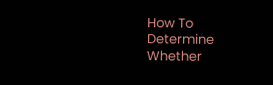How To Determine Whether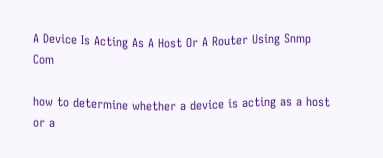A Device Is Acting As A Host Or A Router Using Snmp Com

how to determine whether a device is acting as a host or a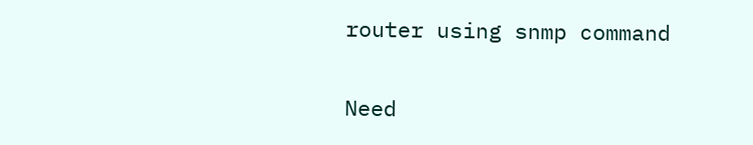router using snmp command

Need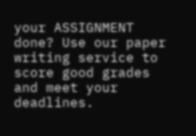your ASSIGNMENT done? Use our paper writing service to score good grades and meet your deadlines.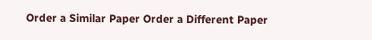Order a Similar Paper Order a Different Paper